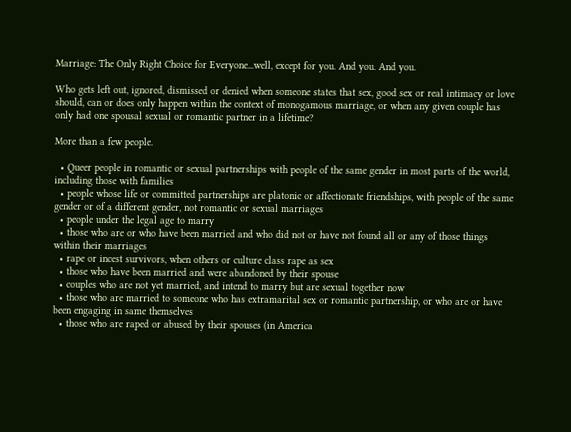Marriage: The Only Right Choice for Everyone...well, except for you. And you. And you.

Who gets left out, ignored, dismissed or denied when someone states that sex, good sex or real intimacy or love should, can or does only happen within the context of monogamous marriage, or when any given couple has only had one spousal sexual or romantic partner in a lifetime?

More than a few people.

  • Queer people in romantic or sexual partnerships with people of the same gender in most parts of the world, including those with families
  • people whose life or committed partnerships are platonic or affectionate friendships, with people of the same gender or of a different gender, not romantic or sexual marriages
  • people under the legal age to marry
  • those who are or who have been married and who did not or have not found all or any of those things within their marriages
  • rape or incest survivors, when others or culture class rape as sex
  • those who have been married and were abandoned by their spouse
  • couples who are not yet married, and intend to marry but are sexual together now
  • those who are married to someone who has extramarital sex or romantic partnership, or who are or have been engaging in same themselves
  • those who are raped or abused by their spouses (in America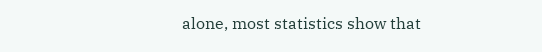alone, most statistics show that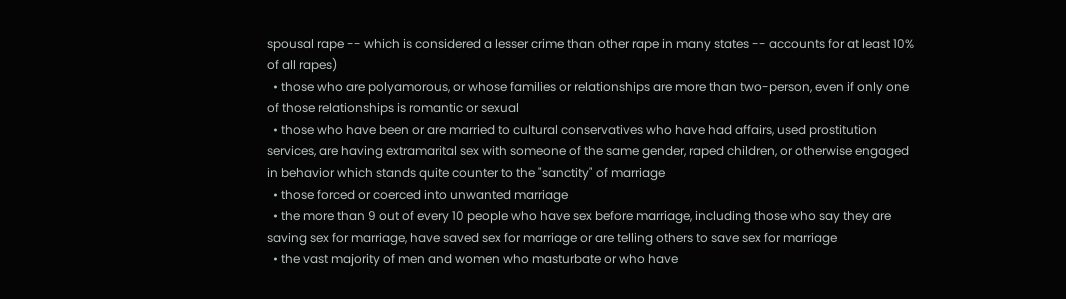spousal rape -- which is considered a lesser crime than other rape in many states -- accounts for at least 10% of all rapes)
  • those who are polyamorous, or whose families or relationships are more than two-person, even if only one of those relationships is romantic or sexual
  • those who have been or are married to cultural conservatives who have had affairs, used prostitution services, are having extramarital sex with someone of the same gender, raped children, or otherwise engaged in behavior which stands quite counter to the "sanctity" of marriage
  • those forced or coerced into unwanted marriage
  • the more than 9 out of every 10 people who have sex before marriage, including those who say they are saving sex for marriage, have saved sex for marriage or are telling others to save sex for marriage
  • the vast majority of men and women who masturbate or who have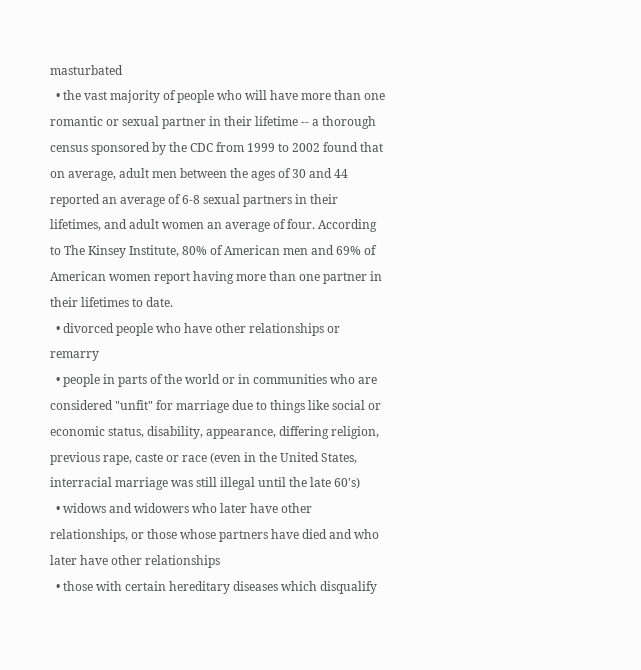masturbated
  • the vast majority of people who will have more than one romantic or sexual partner in their lifetime -- a thorough census sponsored by the CDC from 1999 to 2002 found that on average, adult men between the ages of 30 and 44 reported an average of 6-8 sexual partners in their lifetimes, and adult women an average of four. According to The Kinsey Institute, 80% of American men and 69% of American women report having more than one partner in their lifetimes to date.
  • divorced people who have other relationships or remarry
  • people in parts of the world or in communities who are considered "unfit" for marriage due to things like social or economic status, disability, appearance, differing religion, previous rape, caste or race (even in the United States, interracial marriage was still illegal until the late 60's)
  • widows and widowers who later have other relationships, or those whose partners have died and who later have other relationships
  • those with certain hereditary diseases which disqualify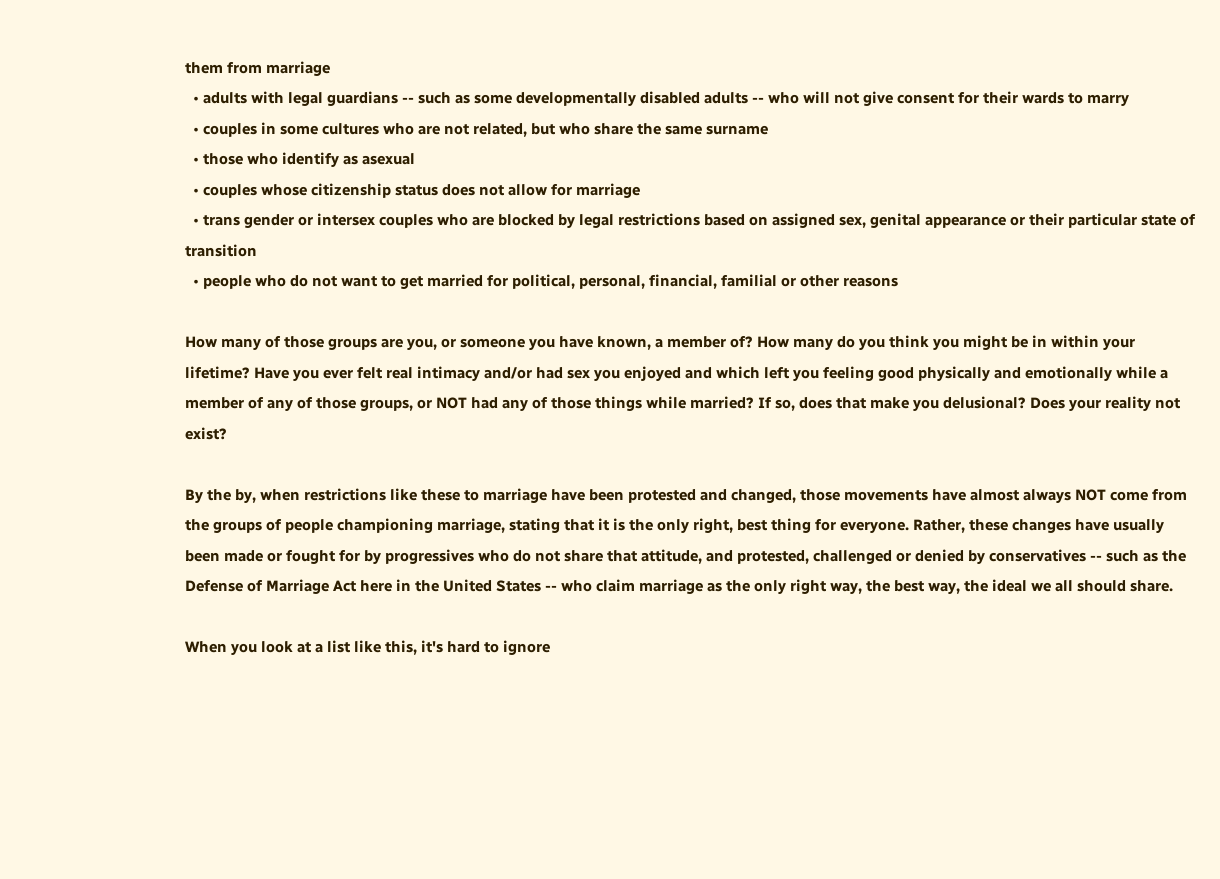them from marriage
  • adults with legal guardians -- such as some developmentally disabled adults -- who will not give consent for their wards to marry
  • couples in some cultures who are not related, but who share the same surname
  • those who identify as asexual
  • couples whose citizenship status does not allow for marriage
  • trans gender or intersex couples who are blocked by legal restrictions based on assigned sex, genital appearance or their particular state of transition
  • people who do not want to get married for political, personal, financial, familial or other reasons

How many of those groups are you, or someone you have known, a member of? How many do you think you might be in within your lifetime? Have you ever felt real intimacy and/or had sex you enjoyed and which left you feeling good physically and emotionally while a member of any of those groups, or NOT had any of those things while married? If so, does that make you delusional? Does your reality not exist?

By the by, when restrictions like these to marriage have been protested and changed, those movements have almost always NOT come from the groups of people championing marriage, stating that it is the only right, best thing for everyone. Rather, these changes have usually been made or fought for by progressives who do not share that attitude, and protested, challenged or denied by conservatives -- such as the Defense of Marriage Act here in the United States -- who claim marriage as the only right way, the best way, the ideal we all should share.

When you look at a list like this, it's hard to ignore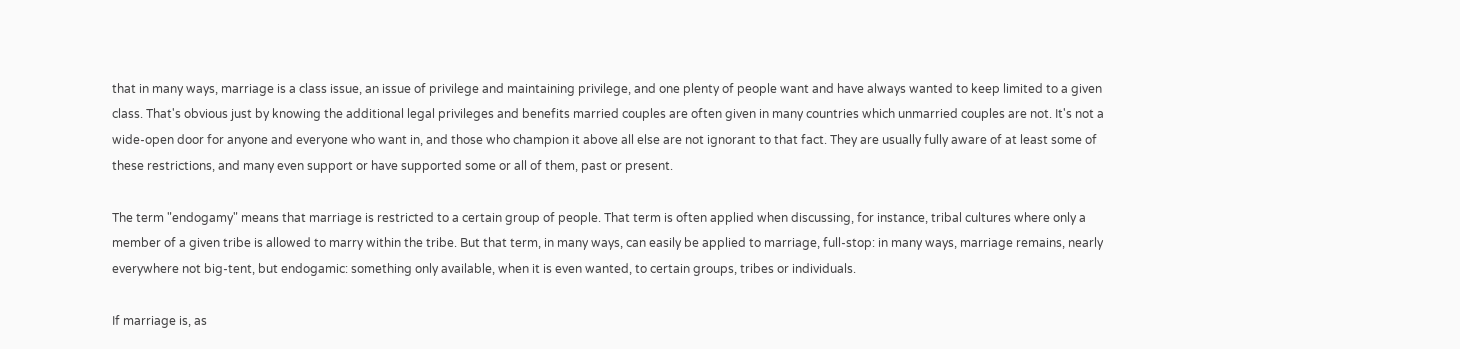that in many ways, marriage is a class issue, an issue of privilege and maintaining privilege, and one plenty of people want and have always wanted to keep limited to a given class. That's obvious just by knowing the additional legal privileges and benefits married couples are often given in many countries which unmarried couples are not. It's not a wide-open door for anyone and everyone who want in, and those who champion it above all else are not ignorant to that fact. They are usually fully aware of at least some of these restrictions, and many even support or have supported some or all of them, past or present.

The term "endogamy" means that marriage is restricted to a certain group of people. That term is often applied when discussing, for instance, tribal cultures where only a member of a given tribe is allowed to marry within the tribe. But that term, in many ways, can easily be applied to marriage, full-stop: in many ways, marriage remains, nearly everywhere not big-tent, but endogamic: something only available, when it is even wanted, to certain groups, tribes or individuals.

If marriage is, as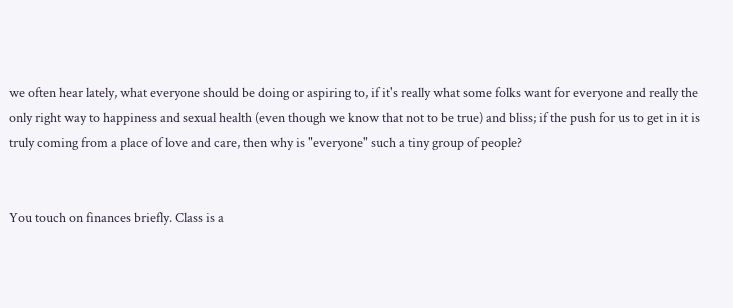we often hear lately, what everyone should be doing or aspiring to, if it's really what some folks want for everyone and really the only right way to happiness and sexual health (even though we know that not to be true) and bliss; if the push for us to get in it is truly coming from a place of love and care, then why is "everyone" such a tiny group of people?


You touch on finances briefly. Class is a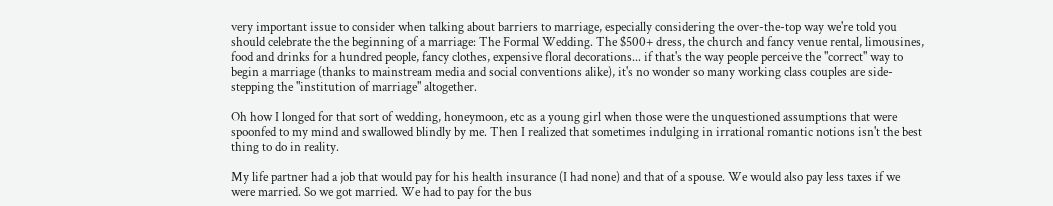very important issue to consider when talking about barriers to marriage, especially considering the over-the-top way we're told you should celebrate the the beginning of a marriage: The Formal Wedding. The $500+ dress, the church and fancy venue rental, limousines, food and drinks for a hundred people, fancy clothes, expensive floral decorations... if that's the way people perceive the "correct" way to begin a marriage (thanks to mainstream media and social conventions alike), it's no wonder so many working class couples are side-stepping the "institution of marriage" altogether.

Oh how I longed for that sort of wedding, honeymoon, etc as a young girl when those were the unquestioned assumptions that were spoonfed to my mind and swallowed blindly by me. Then I realized that sometimes indulging in irrational romantic notions isn't the best thing to do in reality.

My life partner had a job that would pay for his health insurance (I had none) and that of a spouse. We would also pay less taxes if we were married. So we got married. We had to pay for the bus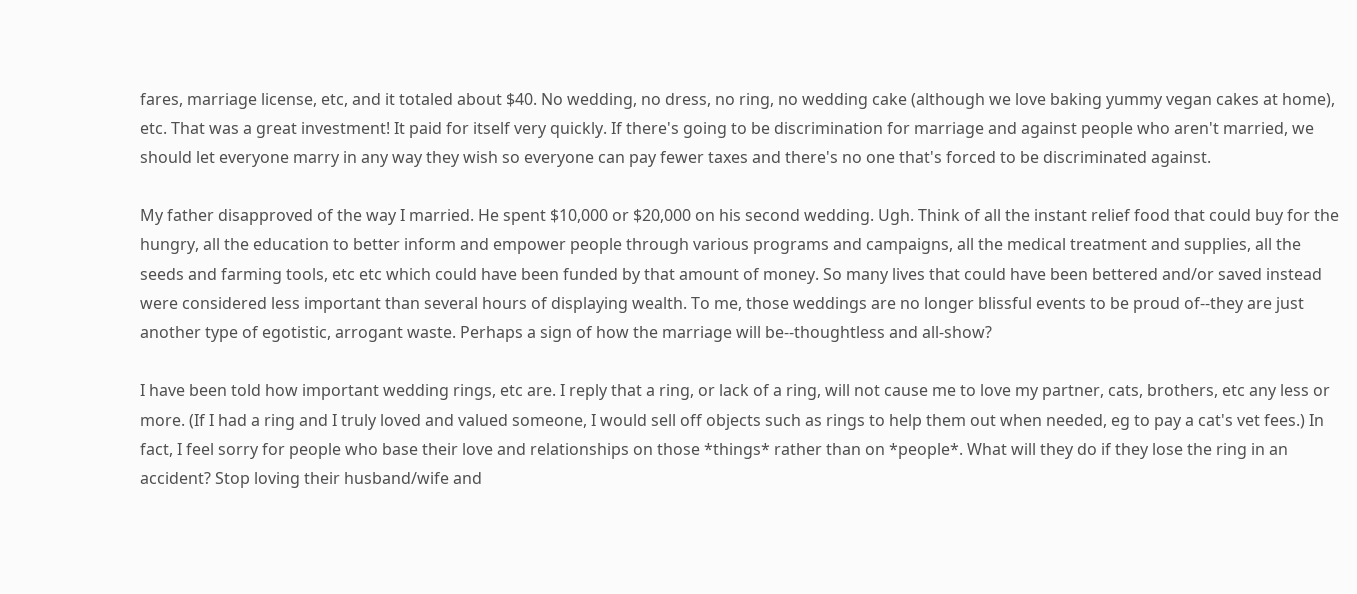fares, marriage license, etc, and it totaled about $40. No wedding, no dress, no ring, no wedding cake (although we love baking yummy vegan cakes at home), etc. That was a great investment! It paid for itself very quickly. If there's going to be discrimination for marriage and against people who aren't married, we should let everyone marry in any way they wish so everyone can pay fewer taxes and there's no one that's forced to be discriminated against.

My father disapproved of the way I married. He spent $10,000 or $20,000 on his second wedding. Ugh. Think of all the instant relief food that could buy for the hungry, all the education to better inform and empower people through various programs and campaigns, all the medical treatment and supplies, all the seeds and farming tools, etc etc which could have been funded by that amount of money. So many lives that could have been bettered and/or saved instead were considered less important than several hours of displaying wealth. To me, those weddings are no longer blissful events to be proud of--they are just another type of egotistic, arrogant waste. Perhaps a sign of how the marriage will be--thoughtless and all-show?

I have been told how important wedding rings, etc are. I reply that a ring, or lack of a ring, will not cause me to love my partner, cats, brothers, etc any less or more. (If I had a ring and I truly loved and valued someone, I would sell off objects such as rings to help them out when needed, eg to pay a cat's vet fees.) In fact, I feel sorry for people who base their love and relationships on those *things* rather than on *people*. What will they do if they lose the ring in an accident? Stop loving their husband/wife and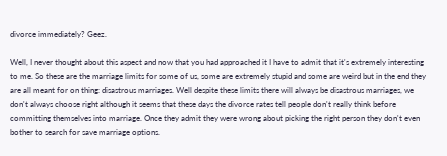divorce immediately? Geez.

Well, I never thought about this aspect and now that you had approached it I have to admit that it's extremely interesting to me. So these are the marriage limits for some of us, some are extremely stupid and some are weird but in the end they are all meant for on thing: disastrous marriages. Well despite these limits there will always be disastrous marriages, we don't always choose right although it seems that these days the divorce rates tell people don't really think before committing themselves into marriage. Once they admit they were wrong about picking the right person they don't even bother to search for save marriage options.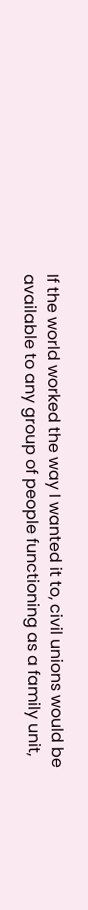If the world worked the way I wanted it to, civil unions would be available to any group of people functioning as a family unit,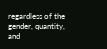regardless of the gender, quantity, and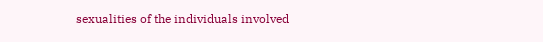sexualities of the individuals involved